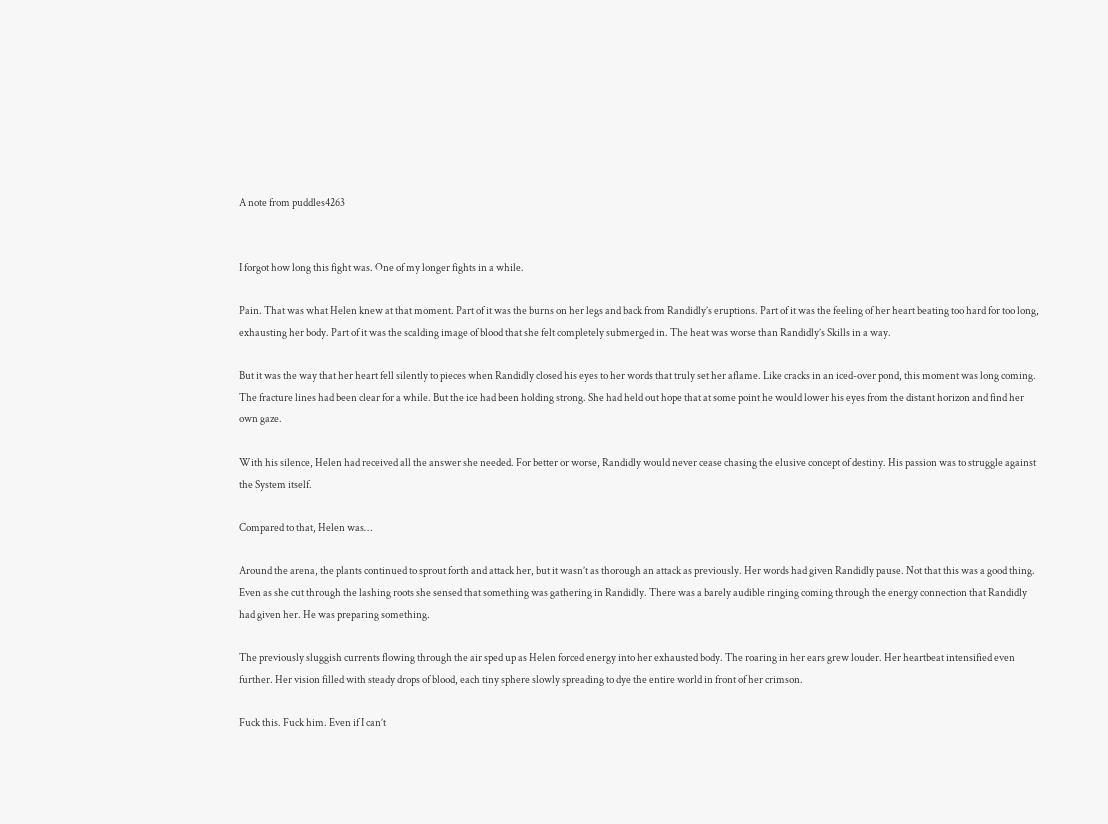A note from puddles4263


I forgot how long this fight was. One of my longer fights in a while.

Pain. That was what Helen knew at that moment. Part of it was the burns on her legs and back from Randidly’s eruptions. Part of it was the feeling of her heart beating too hard for too long, exhausting her body. Part of it was the scalding image of blood that she felt completely submerged in. The heat was worse than Randidly’s Skills in a way.

But it was the way that her heart fell silently to pieces when Randidly closed his eyes to her words that truly set her aflame. Like cracks in an iced-over pond, this moment was long coming. The fracture lines had been clear for a while. But the ice had been holding strong. She had held out hope that at some point he would lower his eyes from the distant horizon and find her own gaze.

With his silence, Helen had received all the answer she needed. For better or worse, Randidly would never cease chasing the elusive concept of destiny. His passion was to struggle against the System itself.

Compared to that, Helen was…

Around the arena, the plants continued to sprout forth and attack her, but it wasn’t as thorough an attack as previously. Her words had given Randidly pause. Not that this was a good thing. Even as she cut through the lashing roots she sensed that something was gathering in Randidly. There was a barely audible ringing coming through the energy connection that Randidly had given her. He was preparing something.

The previously sluggish currents flowing through the air sped up as Helen forced energy into her exhausted body. The roaring in her ears grew louder. Her heartbeat intensified even further. Her vision filled with steady drops of blood, each tiny sphere slowly spreading to dye the entire world in front of her crimson.

Fuck this. Fuck him. Even if I can’t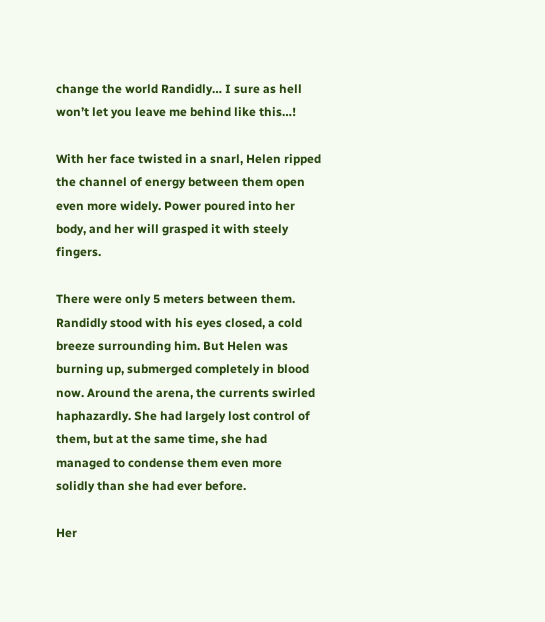change the world Randidly… I sure as hell won’t let you leave me behind like this…!

With her face twisted in a snarl, Helen ripped the channel of energy between them open even more widely. Power poured into her body, and her will grasped it with steely fingers.

There were only 5 meters between them. Randidly stood with his eyes closed, a cold breeze surrounding him. But Helen was burning up, submerged completely in blood now. Around the arena, the currents swirled haphazardly. She had largely lost control of them, but at the same time, she had managed to condense them even more solidly than she had ever before.

Her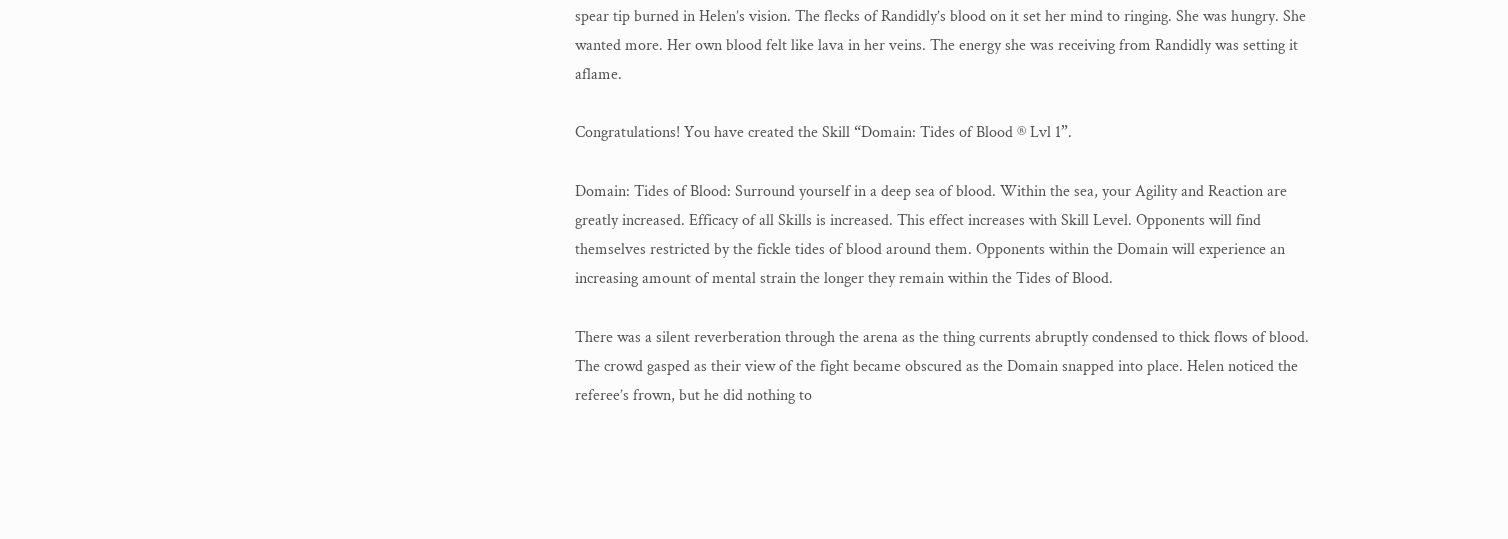spear tip burned in Helen’s vision. The flecks of Randidly’s blood on it set her mind to ringing. She was hungry. She wanted more. Her own blood felt like lava in her veins. The energy she was receiving from Randidly was setting it aflame.

Congratulations! You have created the Skill “Domain: Tides of Blood ® Lvl 1”.

Domain: Tides of Blood: Surround yourself in a deep sea of blood. Within the sea, your Agility and Reaction are greatly increased. Efficacy of all Skills is increased. This effect increases with Skill Level. Opponents will find themselves restricted by the fickle tides of blood around them. Opponents within the Domain will experience an increasing amount of mental strain the longer they remain within the Tides of Blood.

There was a silent reverberation through the arena as the thing currents abruptly condensed to thick flows of blood. The crowd gasped as their view of the fight became obscured as the Domain snapped into place. Helen noticed the referee’s frown, but he did nothing to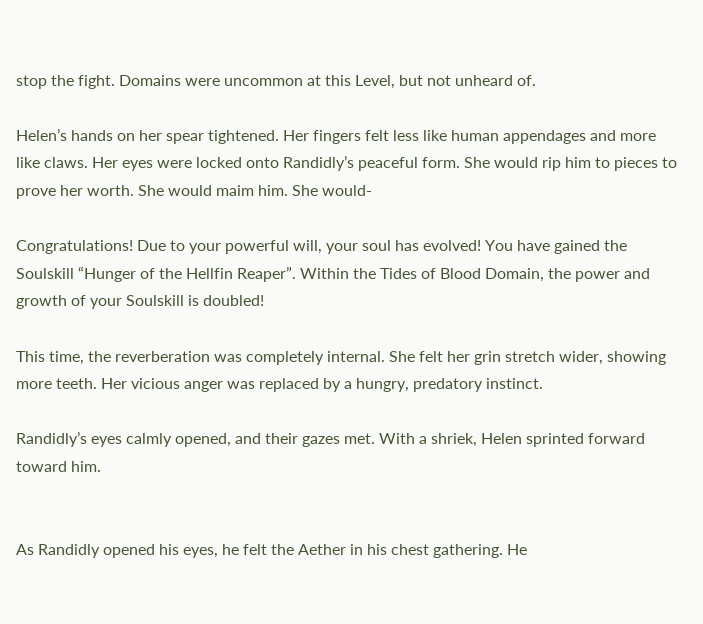stop the fight. Domains were uncommon at this Level, but not unheard of.

Helen’s hands on her spear tightened. Her fingers felt less like human appendages and more like claws. Her eyes were locked onto Randidly’s peaceful form. She would rip him to pieces to prove her worth. She would maim him. She would-

Congratulations! Due to your powerful will, your soul has evolved! You have gained the Soulskill “Hunger of the Hellfin Reaper”. Within the Tides of Blood Domain, the power and growth of your Soulskill is doubled!

This time, the reverberation was completely internal. She felt her grin stretch wider, showing more teeth. Her vicious anger was replaced by a hungry, predatory instinct.

Randidly’s eyes calmly opened, and their gazes met. With a shriek, Helen sprinted forward toward him.


As Randidly opened his eyes, he felt the Aether in his chest gathering. He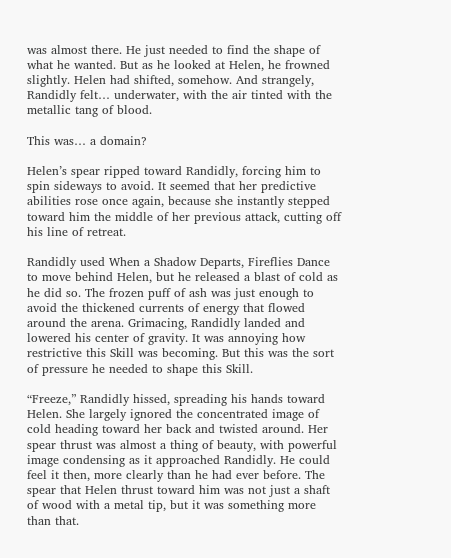was almost there. He just needed to find the shape of what he wanted. But as he looked at Helen, he frowned slightly. Helen had shifted, somehow. And strangely, Randidly felt… underwater, with the air tinted with the metallic tang of blood.

This was… a domain?

Helen’s spear ripped toward Randidly, forcing him to spin sideways to avoid. It seemed that her predictive abilities rose once again, because she instantly stepped toward him the middle of her previous attack, cutting off his line of retreat.

Randidly used When a Shadow Departs, Fireflies Dance to move behind Helen, but he released a blast of cold as he did so. The frozen puff of ash was just enough to avoid the thickened currents of energy that flowed around the arena. Grimacing, Randidly landed and lowered his center of gravity. It was annoying how restrictive this Skill was becoming. But this was the sort of pressure he needed to shape this Skill.

“Freeze,” Randidly hissed, spreading his hands toward Helen. She largely ignored the concentrated image of cold heading toward her back and twisted around. Her spear thrust was almost a thing of beauty, with powerful image condensing as it approached Randidly. He could feel it then, more clearly than he had ever before. The spear that Helen thrust toward him was not just a shaft of wood with a metal tip, but it was something more than that.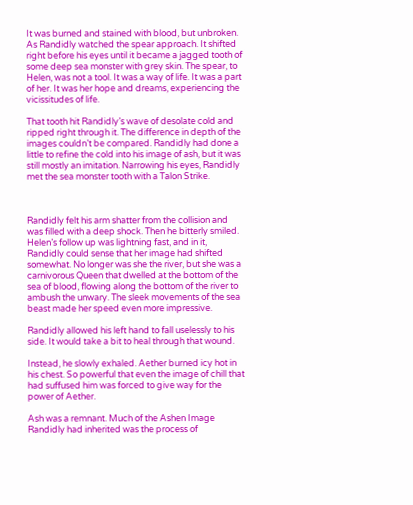It was burned and stained with blood, but unbroken. As Randidly watched the spear approach. It shifted right before his eyes until it became a jagged tooth of some deep sea monster with grey skin. The spear, to Helen, was not a tool. It was a way of life. It was a part of her. It was her hope and dreams, experiencing the vicissitudes of life.

That tooth hit Randidly’s wave of desolate cold and ripped right through it. The difference in depth of the images couldn’t be compared. Randidly had done a little to refine the cold into his image of ash, but it was still mostly an imitation. Narrowing his eyes, Randidly met the sea monster tooth with a Talon Strike.



Randidly felt his arm shatter from the collision and was filled with a deep shock. Then he bitterly smiled. Helen’s follow up was lightning fast, and in it, Randidly could sense that her image had shifted somewhat. No longer was she the river, but she was a carnivorous Queen that dwelled at the bottom of the sea of blood, flowing along the bottom of the river to ambush the unwary. The sleek movements of the sea beast made her speed even more impressive.

Randidly allowed his left hand to fall uselessly to his side. It would take a bit to heal through that wound.

Instead, he slowly exhaled. Aether burned icy hot in his chest. So powerful that even the image of chill that had suffused him was forced to give way for the power of Aether.

Ash was a remnant. Much of the Ashen Image Randidly had inherited was the process of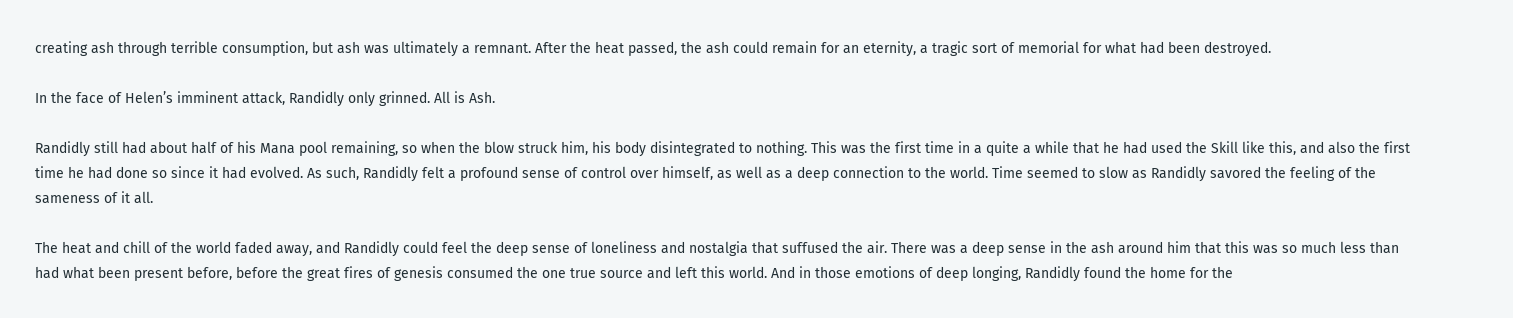creating ash through terrible consumption, but ash was ultimately a remnant. After the heat passed, the ash could remain for an eternity, a tragic sort of memorial for what had been destroyed.

In the face of Helen’s imminent attack, Randidly only grinned. All is Ash.

Randidly still had about half of his Mana pool remaining, so when the blow struck him, his body disintegrated to nothing. This was the first time in a quite a while that he had used the Skill like this, and also the first time he had done so since it had evolved. As such, Randidly felt a profound sense of control over himself, as well as a deep connection to the world. Time seemed to slow as Randidly savored the feeling of the sameness of it all.

The heat and chill of the world faded away, and Randidly could feel the deep sense of loneliness and nostalgia that suffused the air. There was a deep sense in the ash around him that this was so much less than had what been present before, before the great fires of genesis consumed the one true source and left this world. And in those emotions of deep longing, Randidly found the home for the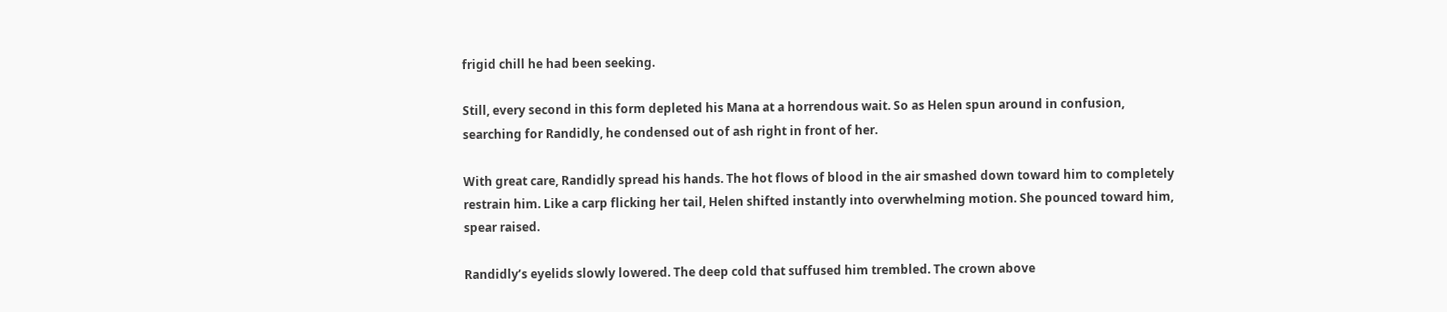frigid chill he had been seeking.

Still, every second in this form depleted his Mana at a horrendous wait. So as Helen spun around in confusion, searching for Randidly, he condensed out of ash right in front of her.

With great care, Randidly spread his hands. The hot flows of blood in the air smashed down toward him to completely restrain him. Like a carp flicking her tail, Helen shifted instantly into overwhelming motion. She pounced toward him, spear raised.

Randidly’s eyelids slowly lowered. The deep cold that suffused him trembled. The crown above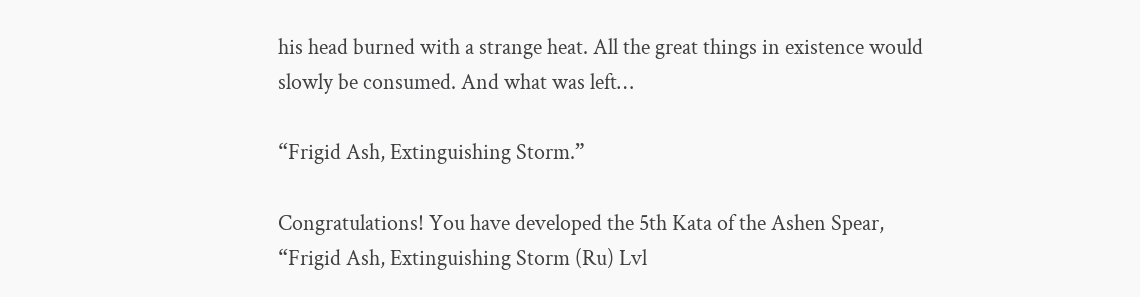his head burned with a strange heat. All the great things in existence would slowly be consumed. And what was left…

“Frigid Ash, Extinguishing Storm.”

Congratulations! You have developed the 5th Kata of the Ashen Spear, “Frigid Ash, Extinguishing Storm (Ru) Lvl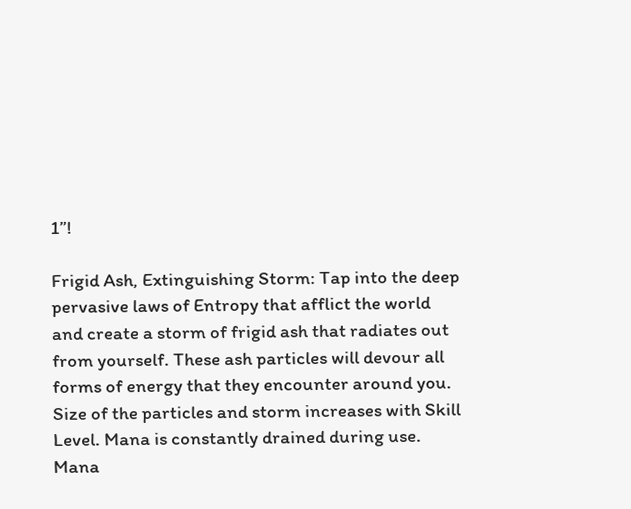1”!

Frigid Ash, Extinguishing Storm: Tap into the deep pervasive laws of Entropy that afflict the world and create a storm of frigid ash that radiates out from yourself. These ash particles will devour all forms of energy that they encounter around you. Size of the particles and storm increases with Skill Level. Mana is constantly drained during use. Mana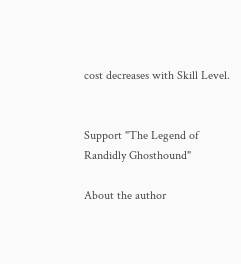cost decreases with Skill Level.


Support "The Legend of Randidly Ghosthound"

About the author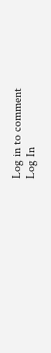Log in to comment
Log In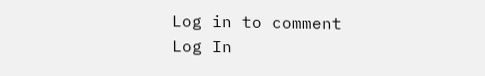Log in to comment
Log In